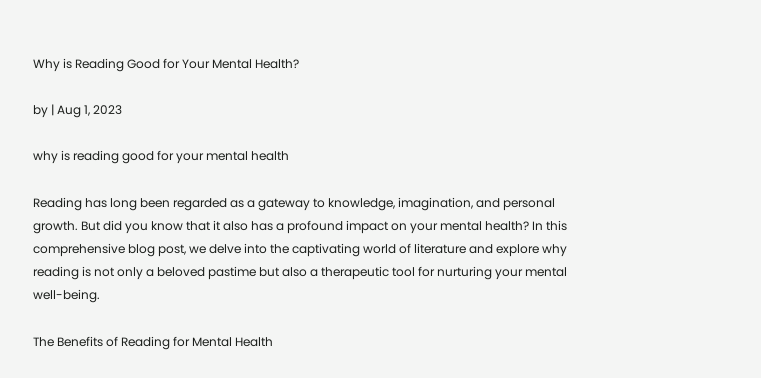Why is Reading Good for Your Mental Health?

by | Aug 1, 2023

why is reading good for your mental health

Reading has long been regarded as a gateway to knowledge, imagination, and personal growth. But did you know that it also has a profound impact on your mental health? In this comprehensive blog post, we delve into the captivating world of literature and explore why reading is not only a beloved pastime but also a therapeutic tool for nurturing your mental well-being.

The Benefits of Reading for Mental Health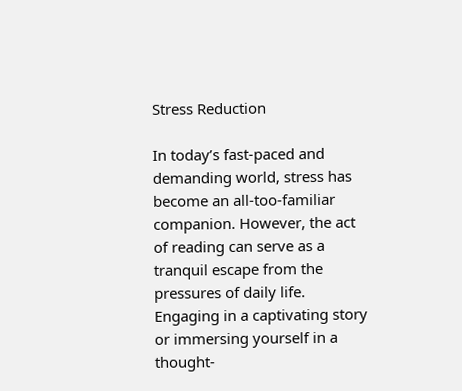Stress Reduction

In today’s fast-paced and demanding world, stress has become an all-too-familiar companion. However, the act of reading can serve as a tranquil escape from the pressures of daily life. Engaging in a captivating story or immersing yourself in a thought-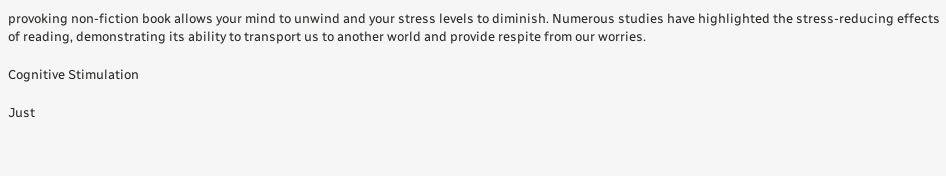provoking non-fiction book allows your mind to unwind and your stress levels to diminish. Numerous studies have highlighted the stress-reducing effects of reading, demonstrating its ability to transport us to another world and provide respite from our worries.

Cognitive Stimulation

Just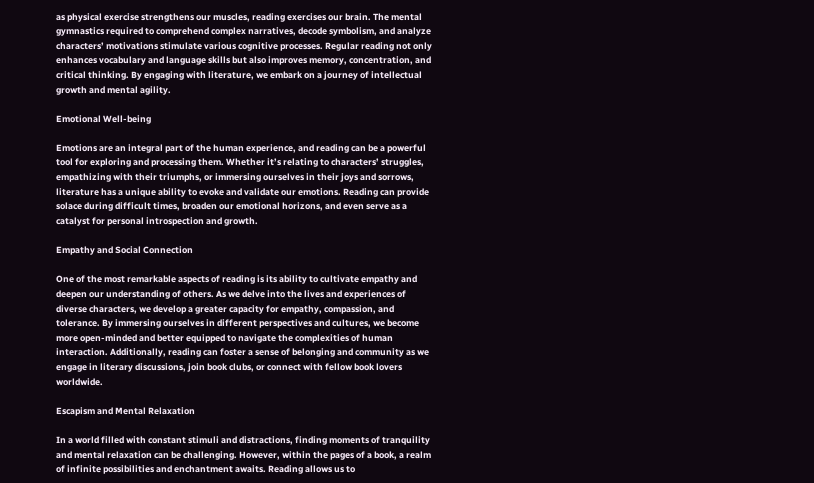as physical exercise strengthens our muscles, reading exercises our brain. The mental gymnastics required to comprehend complex narratives, decode symbolism, and analyze characters’ motivations stimulate various cognitive processes. Regular reading not only enhances vocabulary and language skills but also improves memory, concentration, and critical thinking. By engaging with literature, we embark on a journey of intellectual growth and mental agility.

Emotional Well-being

Emotions are an integral part of the human experience, and reading can be a powerful tool for exploring and processing them. Whether it’s relating to characters’ struggles, empathizing with their triumphs, or immersing ourselves in their joys and sorrows, literature has a unique ability to evoke and validate our emotions. Reading can provide solace during difficult times, broaden our emotional horizons, and even serve as a catalyst for personal introspection and growth.

Empathy and Social Connection

One of the most remarkable aspects of reading is its ability to cultivate empathy and deepen our understanding of others. As we delve into the lives and experiences of diverse characters, we develop a greater capacity for empathy, compassion, and tolerance. By immersing ourselves in different perspectives and cultures, we become more open-minded and better equipped to navigate the complexities of human interaction. Additionally, reading can foster a sense of belonging and community as we engage in literary discussions, join book clubs, or connect with fellow book lovers worldwide.

Escapism and Mental Relaxation

In a world filled with constant stimuli and distractions, finding moments of tranquility and mental relaxation can be challenging. However, within the pages of a book, a realm of infinite possibilities and enchantment awaits. Reading allows us to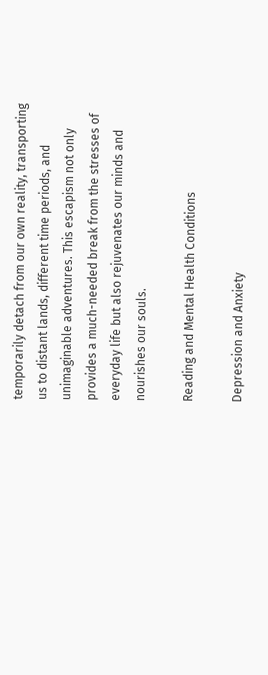temporarily detach from our own reality, transporting us to distant lands, different time periods, and unimaginable adventures. This escapism not only provides a much-needed break from the stresses of everyday life but also rejuvenates our minds and nourishes our souls.

Reading and Mental Health Conditions

Depression and Anxiety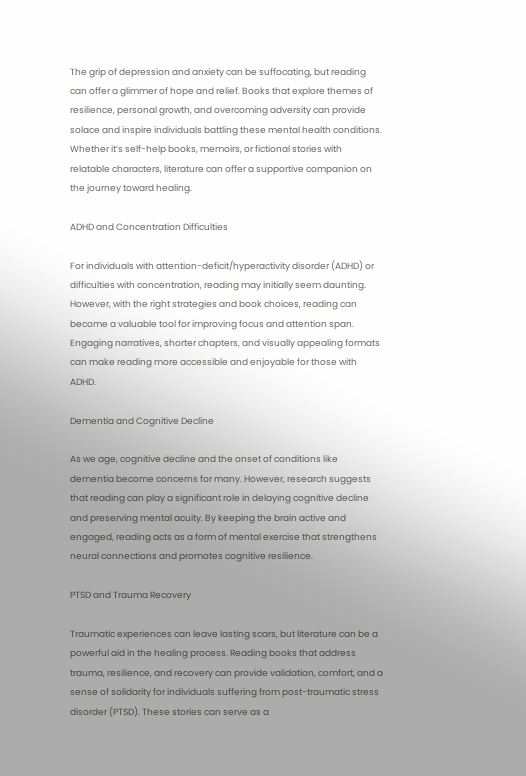The grip of depression and anxiety can be suffocating, but reading can offer a glimmer of hope and relief. Books that explore themes of resilience, personal growth, and overcoming adversity can provide solace and inspire individuals battling these mental health conditions. Whether it’s self-help books, memoirs, or fictional stories with relatable characters, literature can offer a supportive companion on the journey toward healing.

ADHD and Concentration Difficulties

For individuals with attention-deficit/hyperactivity disorder (ADHD) or difficulties with concentration, reading may initially seem daunting. However, with the right strategies and book choices, reading can become a valuable tool for improving focus and attention span. Engaging narratives, shorter chapters, and visually appealing formats can make reading more accessible and enjoyable for those with ADHD.

Dementia and Cognitive Decline

As we age, cognitive decline and the onset of conditions like dementia become concerns for many. However, research suggests that reading can play a significant role in delaying cognitive decline and preserving mental acuity. By keeping the brain active and engaged, reading acts as a form of mental exercise that strengthens neural connections and promotes cognitive resilience.

PTSD and Trauma Recovery

Traumatic experiences can leave lasting scars, but literature can be a powerful aid in the healing process. Reading books that address trauma, resilience, and recovery can provide validation, comfort, and a sense of solidarity for individuals suffering from post-traumatic stress disorder (PTSD). These stories can serve as a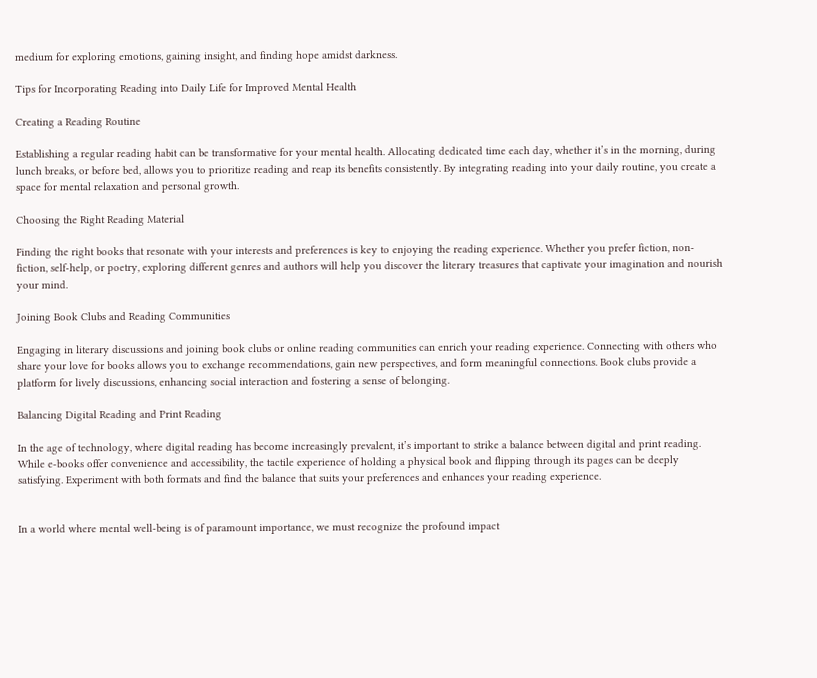medium for exploring emotions, gaining insight, and finding hope amidst darkness.

Tips for Incorporating Reading into Daily Life for Improved Mental Health

Creating a Reading Routine

Establishing a regular reading habit can be transformative for your mental health. Allocating dedicated time each day, whether it’s in the morning, during lunch breaks, or before bed, allows you to prioritize reading and reap its benefits consistently. By integrating reading into your daily routine, you create a space for mental relaxation and personal growth.

Choosing the Right Reading Material

Finding the right books that resonate with your interests and preferences is key to enjoying the reading experience. Whether you prefer fiction, non-fiction, self-help, or poetry, exploring different genres and authors will help you discover the literary treasures that captivate your imagination and nourish your mind.

Joining Book Clubs and Reading Communities

Engaging in literary discussions and joining book clubs or online reading communities can enrich your reading experience. Connecting with others who share your love for books allows you to exchange recommendations, gain new perspectives, and form meaningful connections. Book clubs provide a platform for lively discussions, enhancing social interaction and fostering a sense of belonging.

Balancing Digital Reading and Print Reading

In the age of technology, where digital reading has become increasingly prevalent, it’s important to strike a balance between digital and print reading. While e-books offer convenience and accessibility, the tactile experience of holding a physical book and flipping through its pages can be deeply satisfying. Experiment with both formats and find the balance that suits your preferences and enhances your reading experience.


In a world where mental well-being is of paramount importance, we must recognize the profound impact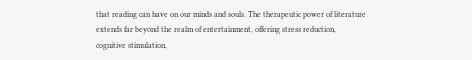that reading can have on our minds and souls. The therapeutic power of literature extends far beyond the realm of entertainment, offering stress reduction, cognitive stimulation,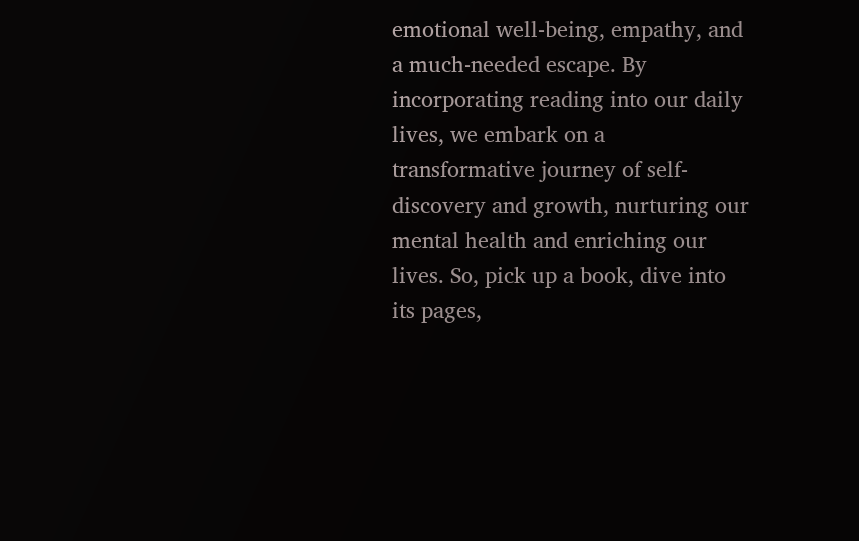emotional well-being, empathy, and a much-needed escape. By incorporating reading into our daily lives, we embark on a transformative journey of self-discovery and growth, nurturing our mental health and enriching our lives. So, pick up a book, dive into its pages,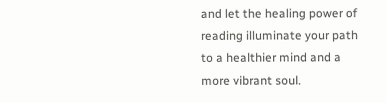and let the healing power of reading illuminate your path to a healthier mind and a more vibrant soul.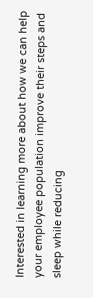Interested in learning more about how we can help your employee population improve their steps and sleep while reducing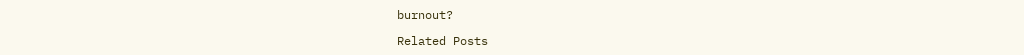burnout?

Related Posts